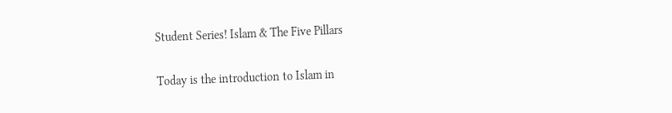Student Series! Islam & The Five Pillars

Today is the introduction to Islam in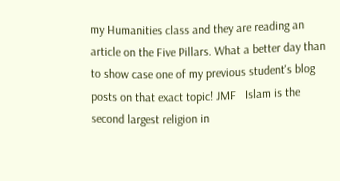my Humanities class and they are reading an article on the Five Pillars. What a better day than to show case one of my previous student's blog posts on that exact topic! JMF   Islam is the second largest religion in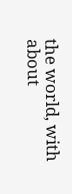the world, with about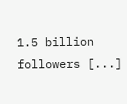1.5 billion followers [...]